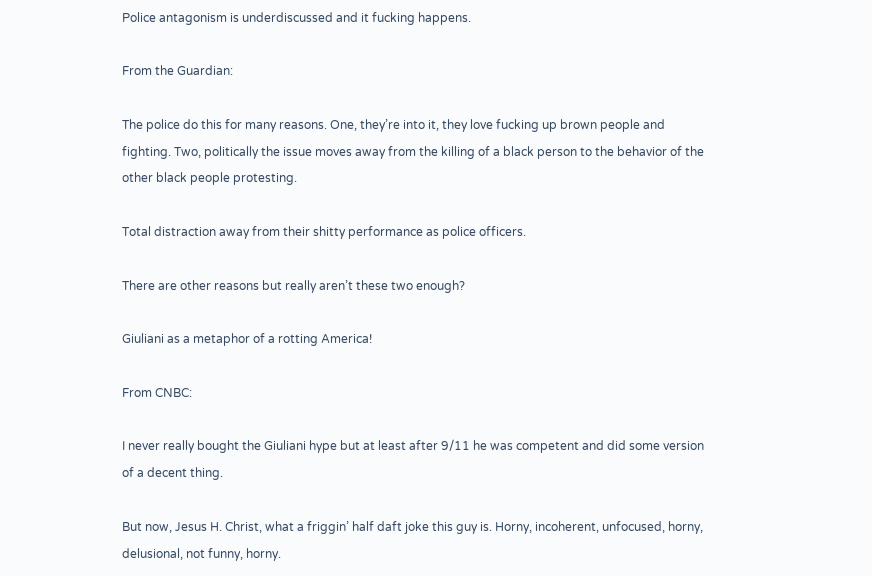Police antagonism is underdiscussed and it fucking happens.

From the Guardian:

The police do this for many reasons. One, they’re into it, they love fucking up brown people and fighting. Two, politically the issue moves away from the killing of a black person to the behavior of the other black people protesting.

Total distraction away from their shitty performance as police officers.

There are other reasons but really aren’t these two enough?

Giuliani as a metaphor of a rotting America!

From CNBC:

I never really bought the Giuliani hype but at least after 9/11 he was competent and did some version of a decent thing.

But now, Jesus H. Christ, what a friggin’ half daft joke this guy is. Horny, incoherent, unfocused, horny, delusional, not funny, horny.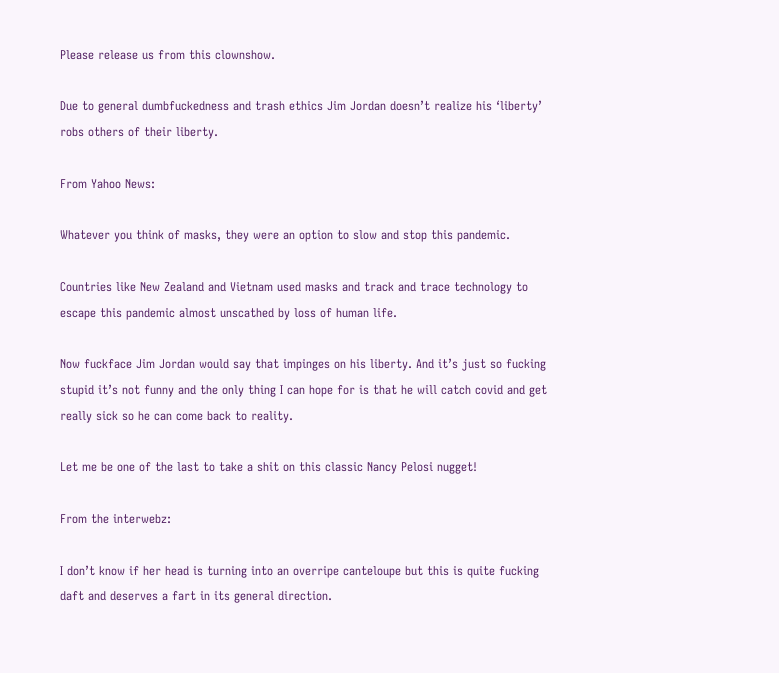Please release us from this clownshow.

Due to general dumbfuckedness and trash ethics Jim Jordan doesn’t realize his ‘liberty’ robs others of their liberty.

From Yahoo News:

Whatever you think of masks, they were an option to slow and stop this pandemic.

Countries like New Zealand and Vietnam used masks and track and trace technology to escape this pandemic almost unscathed by loss of human life.

Now fuckface Jim Jordan would say that impinges on his liberty. And it’s just so fucking stupid it’s not funny and the only thing I can hope for is that he will catch covid and get really sick so he can come back to reality.

Let me be one of the last to take a shit on this classic Nancy Pelosi nugget!

From the interwebz:

I don’t know if her head is turning into an overripe canteloupe but this is quite fucking daft and deserves a fart in its general direction.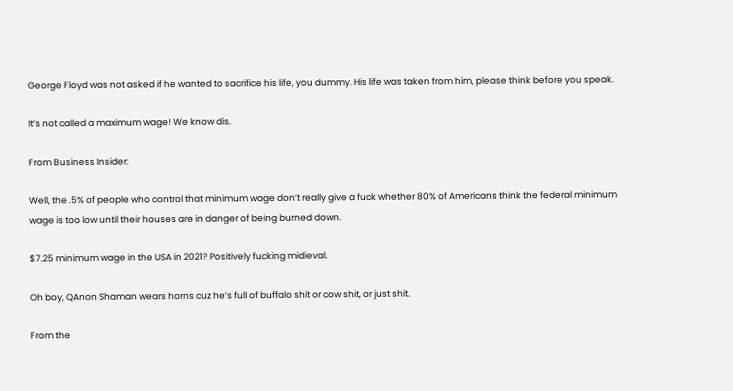George Floyd was not asked if he wanted to sacrifice his life, you dummy. His life was taken from him, please think before you speak.

It’s not called a maximum wage! We know dis.

From Business Insider:

Well, the .5% of people who control that minimum wage don’t really give a fuck whether 80% of Americans think the federal minimum wage is too low until their houses are in danger of being burned down.

$7.25 minimum wage in the USA in 2021? Positively fucking midieval.

Oh boy, QAnon Shaman wears horns cuz he’s full of buffalo shit or cow shit, or just shit.

From the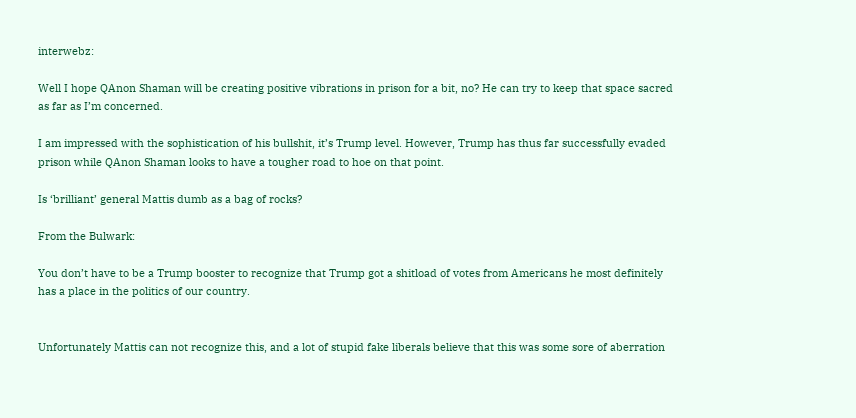interwebz:

Well I hope QAnon Shaman will be creating positive vibrations in prison for a bit, no? He can try to keep that space sacred as far as I’m concerned.

I am impressed with the sophistication of his bullshit, it’s Trump level. However, Trump has thus far successfully evaded prison while QAnon Shaman looks to have a tougher road to hoe on that point.

Is ‘brilliant’ general Mattis dumb as a bag of rocks?

From the Bulwark:

You don’t have to be a Trump booster to recognize that Trump got a shitload of votes from Americans he most definitely has a place in the politics of our country.


Unfortunately Mattis can not recognize this, and a lot of stupid fake liberals believe that this was some sore of aberration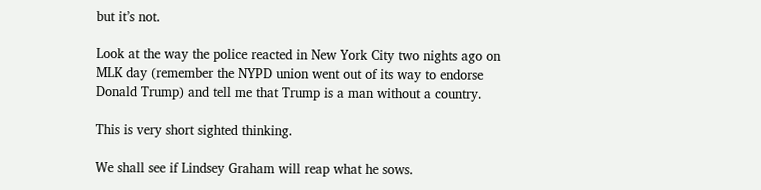but it’s not.

Look at the way the police reacted in New York City two nights ago on MLK day (remember the NYPD union went out of its way to endorse Donald Trump) and tell me that Trump is a man without a country.

This is very short sighted thinking.

We shall see if Lindsey Graham will reap what he sows.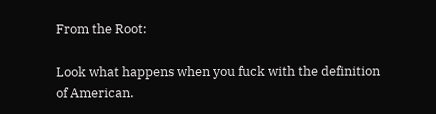From the Root:

Look what happens when you fuck with the definition of American.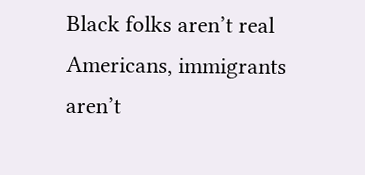Black folks aren’t real Americans, immigrants aren’t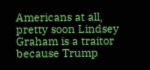Americans at all, pretty soon Lindsey Graham is a traitor because Trump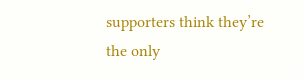supporters think they’re the only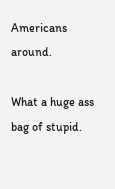Americans around.

What a huge ass bag of stupid.